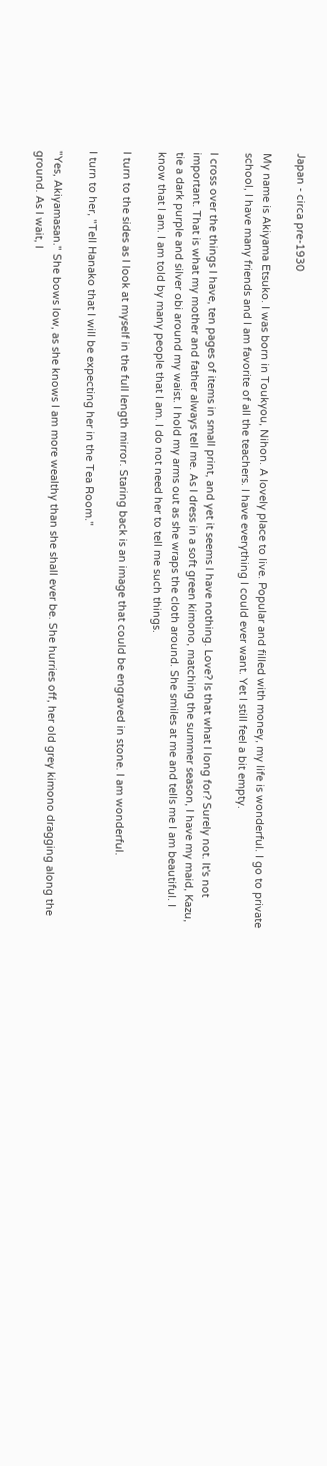Japan - circa pre-1930

My name is Akiyama Etsuko. I was born in Toukyou, Nihon. A lovely place to live. Popular and filled with money, my life is wonderful. I go to private school, I have many friends and I am favorite of all the teachers. I have everything I could ever want. Yet I still feel a bit empty.

I cross over the things I have, ten pages of items in small print, and yet it seems I have nothing. Love? Is that what I long for? Surely not. It's not important. That is what my mother and father always tell me. As I dress in a soft green kimono, matching the summer season, I have my maid, Kazu, tie a dark purple and silver obi around my waist. I hold my arms out as she wraps the cloth around. She smiles at me and tells me I am beautiful. I know that I am. I am told by many people that I am. I do not need her to tell me such things.

I turn to the sides as I look at myself in the full length mirror. Staring back is an image that could be engraved in stone. I am wonderful.

I turn to her, "Tell Hanako that I will be expecting her in the Tea Room."

"Yes, Akiyamasan." She bows low, as she knows I am more wealthy than she shall ever be. She hurries off, her old grey kimono dragging along the ground. As I wait, I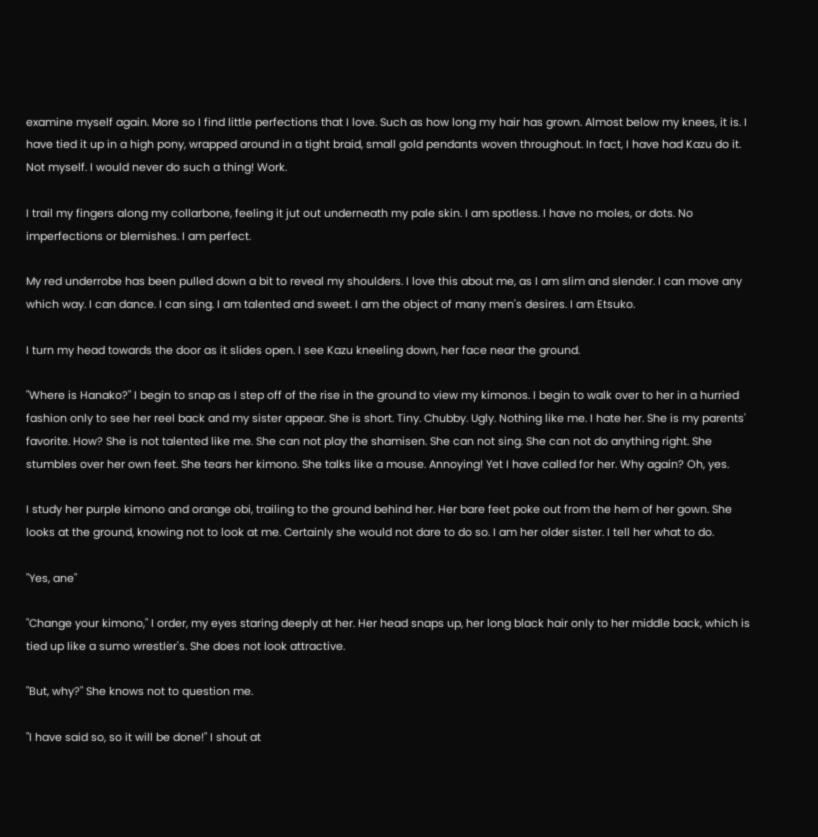examine myself again. More so I find little perfections that I love. Such as how long my hair has grown. Almost below my knees, it is. I have tied it up in a high pony, wrapped around in a tight braid, small gold pendants woven throughout. In fact, I have had Kazu do it. Not myself. I would never do such a thing! Work.

I trail my fingers along my collarbone, feeling it jut out underneath my pale skin. I am spotless. I have no moles, or dots. No imperfections or blemishes. I am perfect.

My red underrobe has been pulled down a bit to reveal my shoulders. I love this about me, as I am slim and slender. I can move any which way. I can dance. I can sing. I am talented and sweet. I am the object of many men's desires. I am Etsuko.

I turn my head towards the door as it slides open. I see Kazu kneeling down, her face near the ground.

"Where is Hanako?" I begin to snap as I step off of the rise in the ground to view my kimonos. I begin to walk over to her in a hurried fashion only to see her reel back and my sister appear. She is short. Tiny. Chubby. Ugly. Nothing like me. I hate her. She is my parents' favorite. How? She is not talented like me. She can not play the shamisen. She can not sing. She can not do anything right. She stumbles over her own feet. She tears her kimono. She talks like a mouse. Annoying! Yet I have called for her. Why again? Oh, yes.

I study her purple kimono and orange obi, trailing to the ground behind her. Her bare feet poke out from the hem of her gown. She looks at the ground, knowing not to look at me. Certainly she would not dare to do so. I am her older sister. I tell her what to do.

"Yes, ane"

"Change your kimono," I order, my eyes staring deeply at her. Her head snaps up, her long black hair only to her middle back, which is tied up like a sumo wrestler's. She does not look attractive.

"But, why?" She knows not to question me.

"I have said so, so it will be done!" I shout at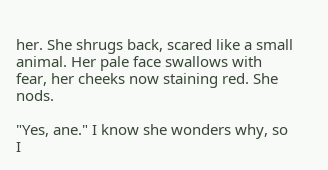her. She shrugs back, scared like a small animal. Her pale face swallows with fear, her cheeks now staining red. She nods.

"Yes, ane." I know she wonders why, so I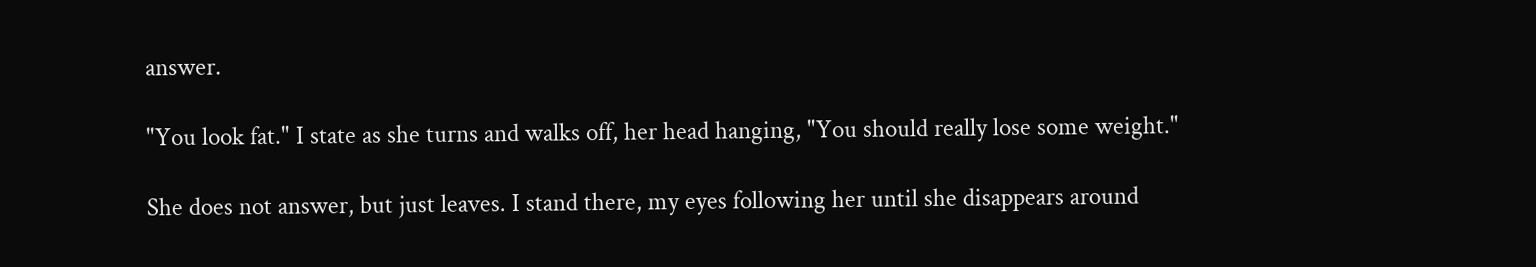answer.

"You look fat." I state as she turns and walks off, her head hanging, "You should really lose some weight."

She does not answer, but just leaves. I stand there, my eyes following her until she disappears around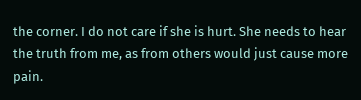the corner. I do not care if she is hurt. She needs to hear the truth from me, as from others would just cause more pain.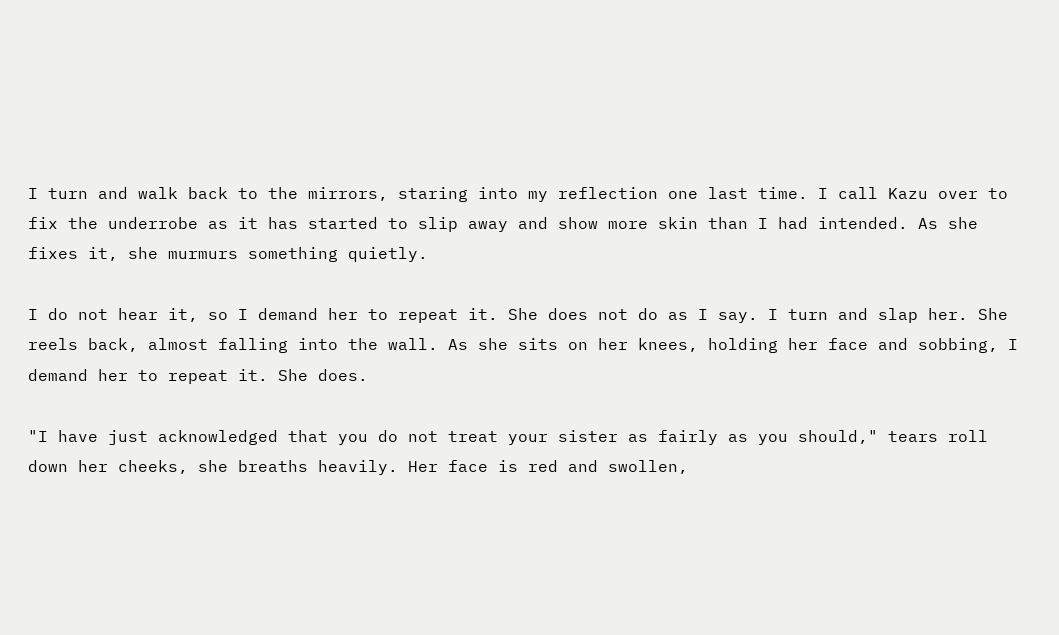I turn and walk back to the mirrors, staring into my reflection one last time. I call Kazu over to fix the underrobe as it has started to slip away and show more skin than I had intended. As she fixes it, she murmurs something quietly.

I do not hear it, so I demand her to repeat it. She does not do as I say. I turn and slap her. She reels back, almost falling into the wall. As she sits on her knees, holding her face and sobbing, I demand her to repeat it. She does.

"I have just acknowledged that you do not treat your sister as fairly as you should," tears roll down her cheeks, she breaths heavily. Her face is red and swollen,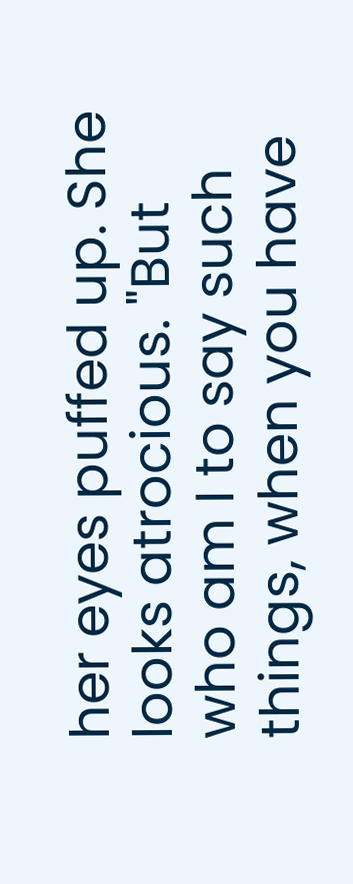her eyes puffed up. She looks atrocious. "But who am I to say such things, when you have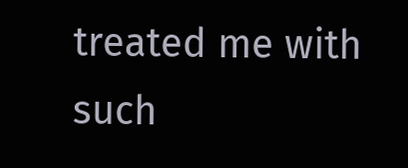treated me with such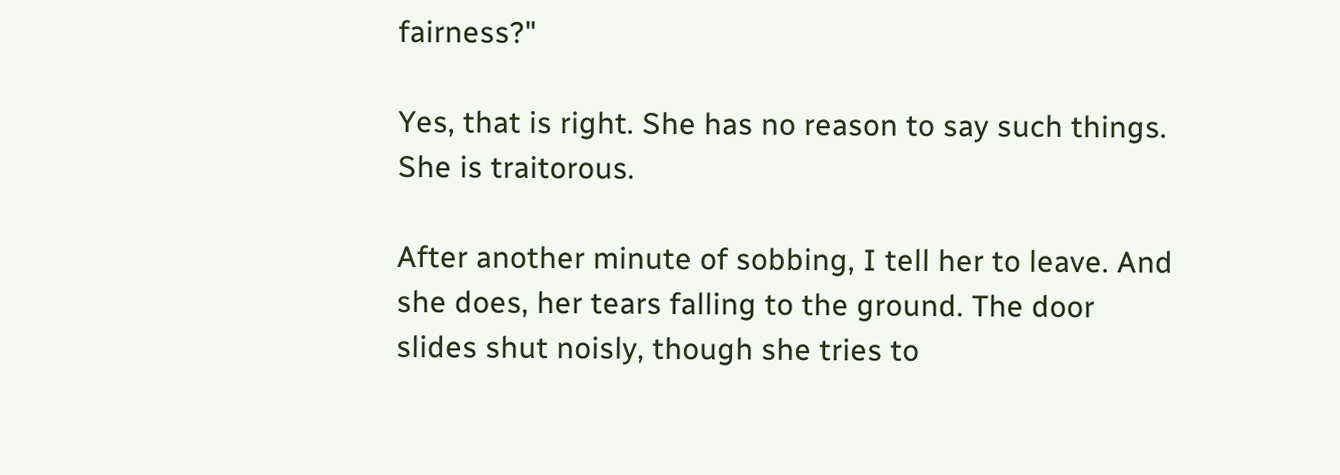fairness?"

Yes, that is right. She has no reason to say such things. She is traitorous.

After another minute of sobbing, I tell her to leave. And she does, her tears falling to the ground. The door slides shut noisly, though she tries to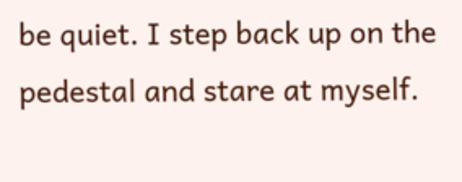be quiet. I step back up on the pedestal and stare at myself.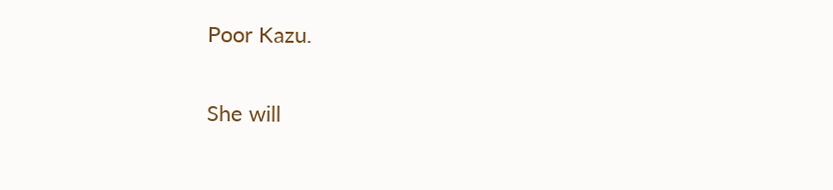Poor Kazu.

She will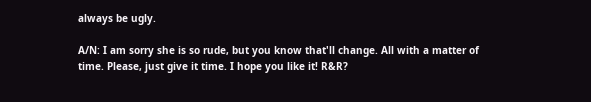always be ugly.

A/N: I am sorry she is so rude, but you know that'll change. All with a matter of time. Please, just give it time. I hope you like it! R&R?